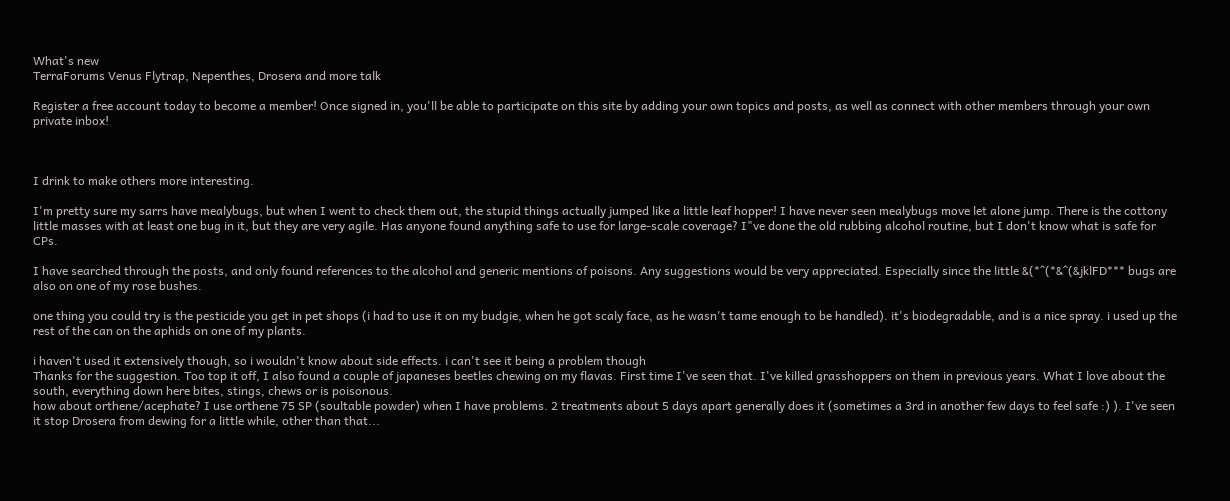What's new
TerraForums Venus Flytrap, Nepenthes, Drosera and more talk

Register a free account today to become a member! Once signed in, you'll be able to participate on this site by adding your own topics and posts, as well as connect with other members through your own private inbox!



I drink to make others more interesting.

I'm pretty sure my sarrs have mealybugs, but when I went to check them out, the stupid things actually jumped like a little leaf hopper! I have never seen mealybugs move let alone jump. There is the cottony little masses with at least one bug in it, but they are very agile. Has anyone found anything safe to use for large-scale coverage? I"ve done the old rubbing alcohol routine, but I don't know what is safe for CPs.

I have searched through the posts, and only found references to the alcohol and generic mentions of poisons. Any suggestions would be very appreciated. Especially since the little &(*^(*&^(&jklFD*** bugs are also on one of my rose bushes.

one thing you could try is the pesticide you get in pet shops (i had to use it on my budgie, when he got scaly face, as he wasn't tame enough to be handled). it's biodegradable, and is a nice spray. i used up the rest of the can on the aphids on one of my plants.

i haven't used it extensively though, so i wouldn't know about side effects. i can't see it being a problem though
Thanks for the suggestion. Too top it off, I also found a couple of japaneses beetles chewing on my flavas. First time I've seen that. I've killed grasshoppers on them in previous years. What I love about the south, everything down here bites, stings, chews or is poisonous.
how about orthene/acephate? I use orthene 75 SP (soultable powder) when I have problems. 2 treatments about 5 days apart generally does it (sometimes a 3rd in another few days to feel safe :) ). I've seen it stop Drosera from dewing for a little while, other than that...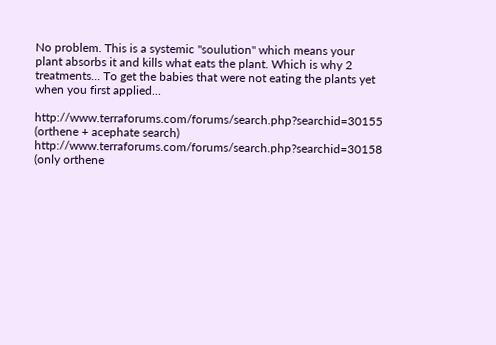No problem. This is a systemic "soulution" which means your plant absorbs it and kills what eats the plant. Which is why 2 treatments... To get the babies that were not eating the plants yet when you first applied...

http://www.terraforums.com/forums/search.php?searchid=30155 (orthene + acephate search)
http://www.terraforums.com/forums/search.php?searchid=30158 (only orthene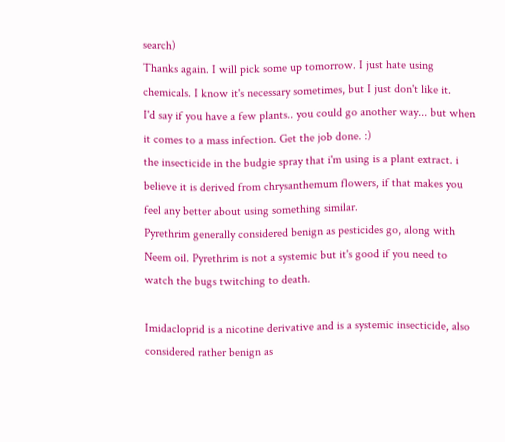search)
Thanks again. I will pick some up tomorrow. I just hate using chemicals. I know it's necessary sometimes, but I just don't like it.
I'd say if you have a few plants.. you could go another way... but when it comes to a mass infection. Get the job done. :)
the insecticide in the budgie spray that i'm using is a plant extract. i believe it is derived from chrysanthemum flowers, if that makes you feel any better about using something similar.
Pyrethrim generally considered benign as pesticides go, along with Neem oil. Pyrethrim is not a systemic but it's good if you need to watch the bugs twitching to death.

Imidacloprid is a nicotine derivative and is a systemic insecticide, also considered rather benign as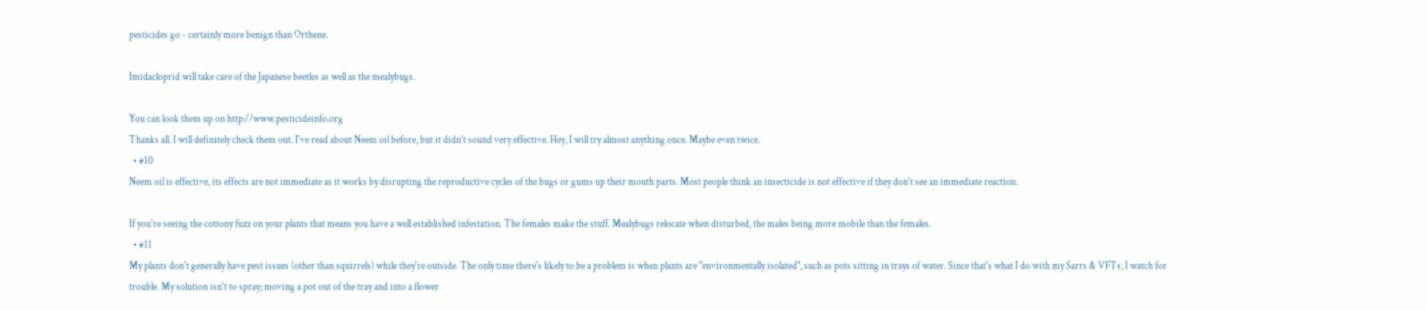pesticides go - certainly more benign than Orthene.

Imidacloprid will take care of the Japanese beetles as well as the mealybugs.

You can look them up on http://www.pesticideinfo.org
Thanks all. I will definitely check them out. I've read about Neem oil before, but it didn't sound very effective. Hey, I will try almost anything once. Maybe even twice.
  • #10
Neem oil is effective, its effects are not immediate as it works by disrupting the reproductive cycles of the bugs or gums up their mouth parts. Most people think an insecticide is not effective if they don't see an immediate reaction.

If you're seeing the cottony fuzz on your plants that means you have a well established infestation. The females make the stuff. Mealybugs relocate when disturbed, the males being more mobile than the females.
  • #11
My plants don't generally have pest issues (other than squirrels) while they're outside. The only time there's likely to be a problem is when plants are "environmentally isolated", such as pots sitting in trays of water. Since that's what I do with my Sarrs & VFTs, I watch for trouble. My solution isn't to spray; moving a pot out of the tray and into a flower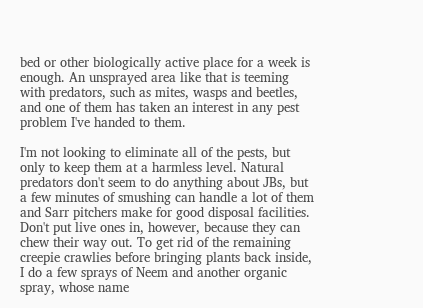bed or other biologically active place for a week is enough. An unsprayed area like that is teeming with predators, such as mites, wasps and beetles, and one of them has taken an interest in any pest problem I've handed to them.

I'm not looking to eliminate all of the pests, but only to keep them at a harmless level. Natural predators don't seem to do anything about JBs, but a few minutes of smushing can handle a lot of them and Sarr pitchers make for good disposal facilities. Don't put live ones in, however, because they can chew their way out. To get rid of the remaining creepie crawlies before bringing plants back inside, I do a few sprays of Neem and another organic spray, whose name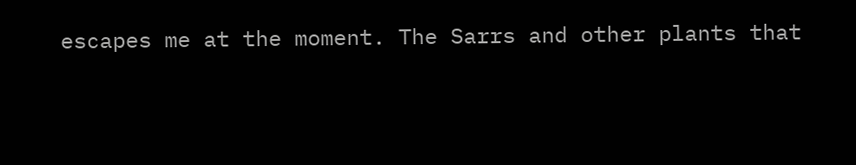escapes me at the moment. The Sarrs and other plants that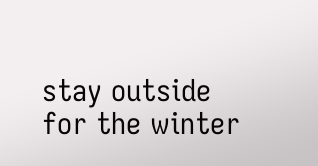stay outside for the winter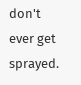don't ever get sprayed.